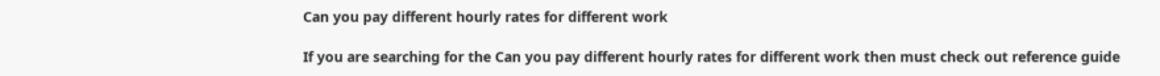Can you pay different hourly rates for different work

If you are searching for the Can you pay different hourly rates for different work then must check out reference guide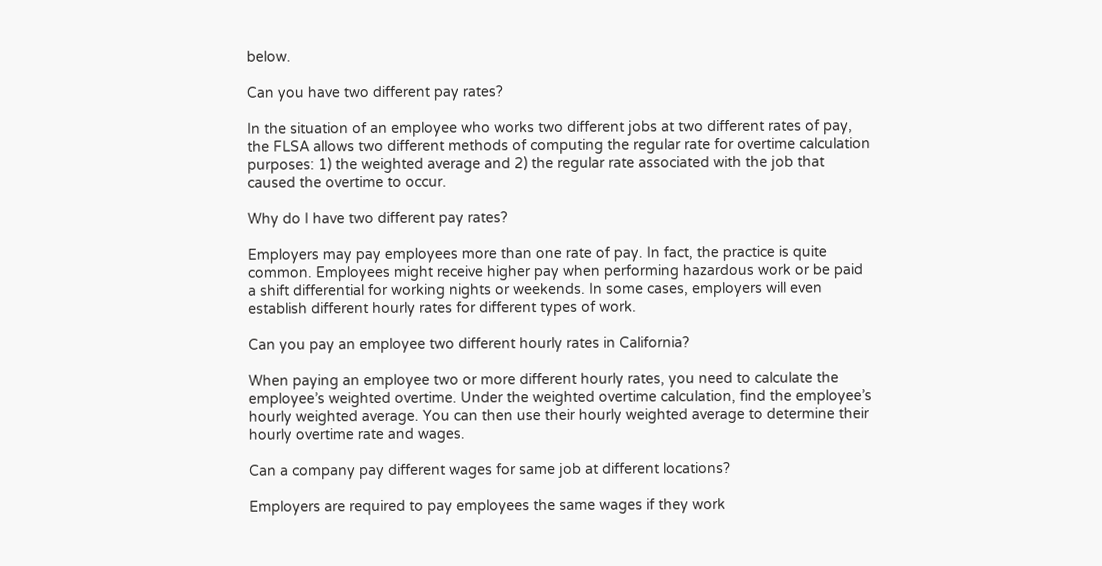below.

Can you have two different pay rates?

In the situation of an employee who works two different jobs at two different rates of pay, the FLSA allows two different methods of computing the regular rate for overtime calculation purposes: 1) the weighted average and 2) the regular rate associated with the job that caused the overtime to occur.

Why do I have two different pay rates?

Employers may pay employees more than one rate of pay. In fact, the practice is quite common. Employees might receive higher pay when performing hazardous work or be paid a shift differential for working nights or weekends. In some cases, employers will even establish different hourly rates for different types of work.

Can you pay an employee two different hourly rates in California?

When paying an employee two or more different hourly rates, you need to calculate the employee’s weighted overtime. Under the weighted overtime calculation, find the employee’s hourly weighted average. You can then use their hourly weighted average to determine their hourly overtime rate and wages.

Can a company pay different wages for same job at different locations?

Employers are required to pay employees the same wages if they work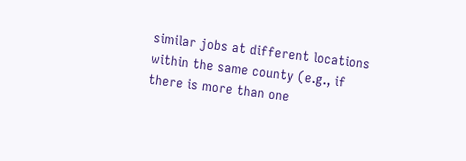similar jobs at different locations within the same county (e.g., if there is more than one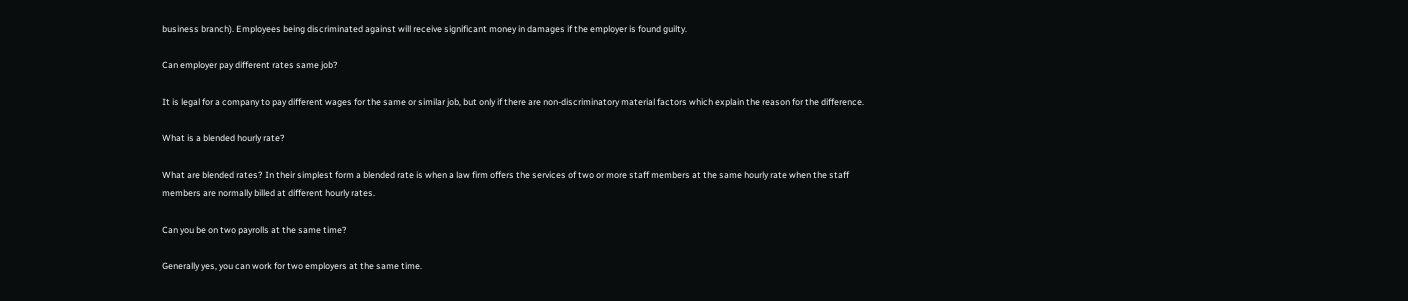business branch). Employees being discriminated against will receive significant money in damages if the employer is found guilty.

Can employer pay different rates same job?

It is legal for a company to pay different wages for the same or similar job, but only if there are non-discriminatory material factors which explain the reason for the difference.

What is a blended hourly rate?

What are blended rates? In their simplest form a blended rate is when a law firm offers the services of two or more staff members at the same hourly rate when the staff members are normally billed at different hourly rates.

Can you be on two payrolls at the same time?

Generally yes, you can work for two employers at the same time.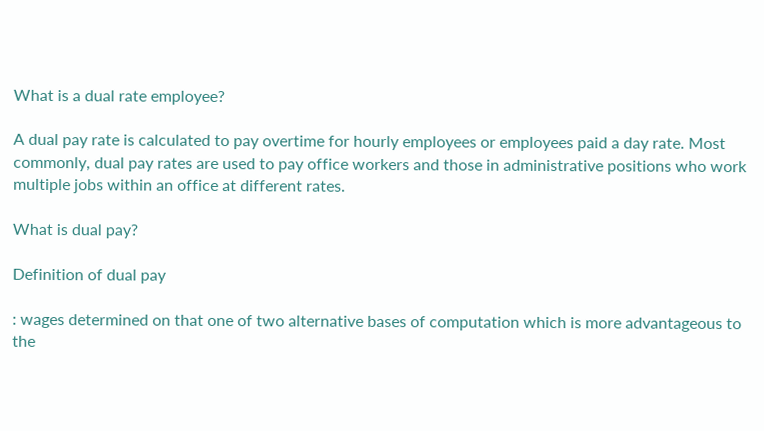What is a dual rate employee?

A dual pay rate is calculated to pay overtime for hourly employees or employees paid a day rate. Most commonly, dual pay rates are used to pay office workers and those in administrative positions who work multiple jobs within an office at different rates.

What is dual pay?

Definition of dual pay

: wages determined on that one of two alternative bases of computation which is more advantageous to the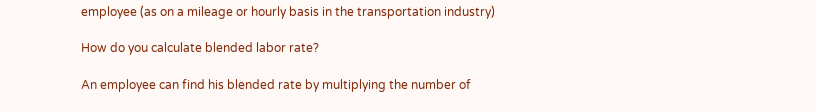employee (as on a mileage or hourly basis in the transportation industry)

How do you calculate blended labor rate?

An employee can find his blended rate by multiplying the number of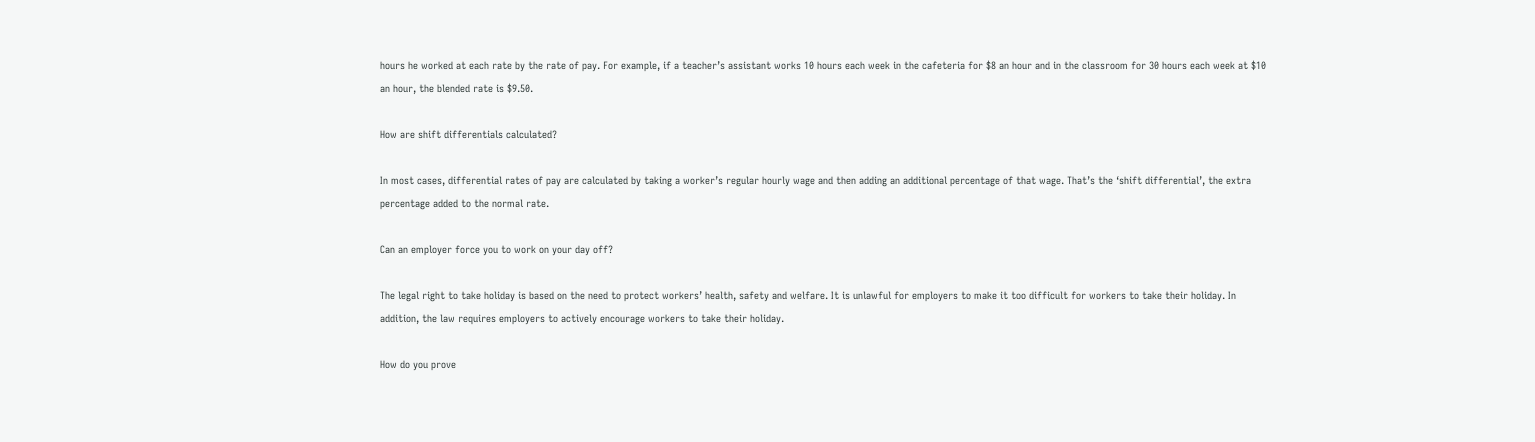hours he worked at each rate by the rate of pay. For example, if a teacher’s assistant works 10 hours each week in the cafeteria for $8 an hour and in the classroom for 30 hours each week at $10 an hour, the blended rate is $9.50.

How are shift differentials calculated?

In most cases, differential rates of pay are calculated by taking a worker’s regular hourly wage and then adding an additional percentage of that wage. That’s the ‘shift differential’, the extra percentage added to the normal rate.

Can an employer force you to work on your day off?

The legal right to take holiday is based on the need to protect workers’ health, safety and welfare. It is unlawful for employers to make it too difficult for workers to take their holiday. In addition, the law requires employers to actively encourage workers to take their holiday.

How do you prove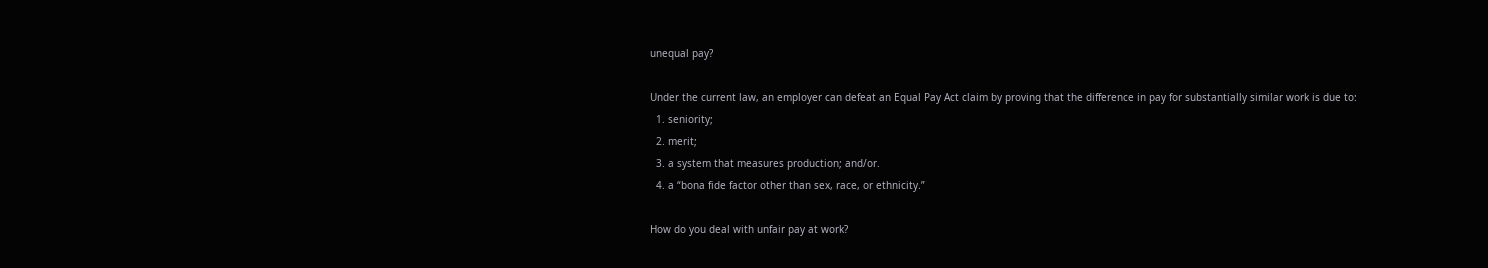unequal pay?

Under the current law, an employer can defeat an Equal Pay Act claim by proving that the difference in pay for substantially similar work is due to:
  1. seniority;
  2. merit;
  3. a system that measures production; and/or.
  4. a “bona fide factor other than sex, race, or ethnicity.”

How do you deal with unfair pay at work?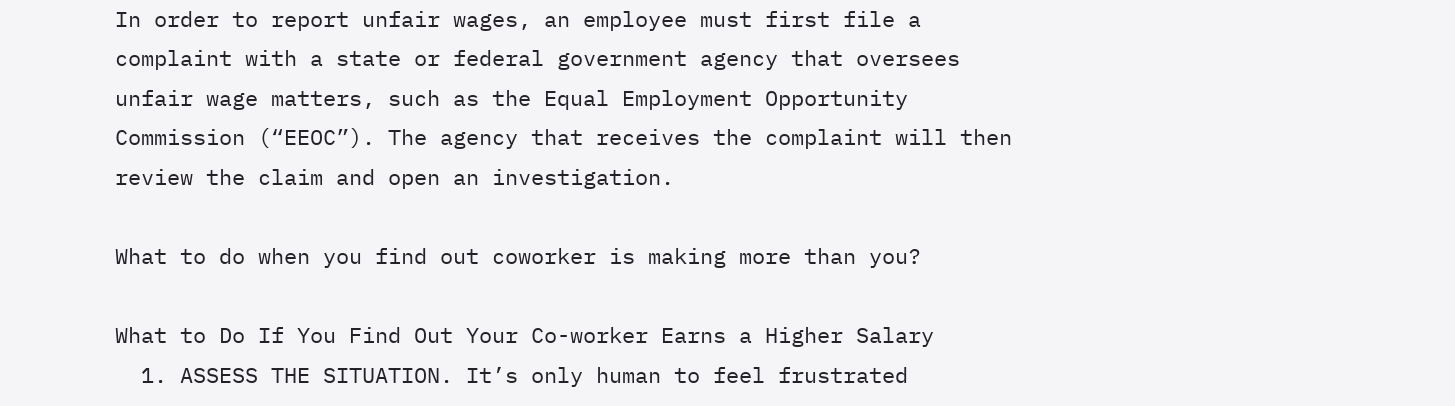In order to report unfair wages, an employee must first file a complaint with a state or federal government agency that oversees unfair wage matters, such as the Equal Employment Opportunity Commission (“EEOC”). The agency that receives the complaint will then review the claim and open an investigation.

What to do when you find out coworker is making more than you?

What to Do If You Find Out Your Co-worker Earns a Higher Salary
  1. ASSESS THE SITUATION. It’s only human to feel frustrated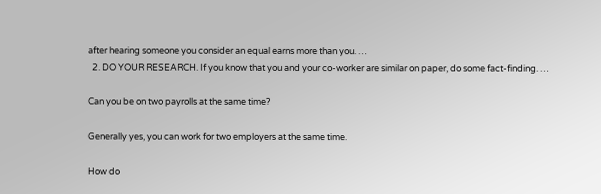after hearing someone you consider an equal earns more than you. …
  2. DO YOUR RESEARCH. If you know that you and your co-worker are similar on paper, do some fact-finding. …

Can you be on two payrolls at the same time?

Generally yes, you can work for two employers at the same time.

How do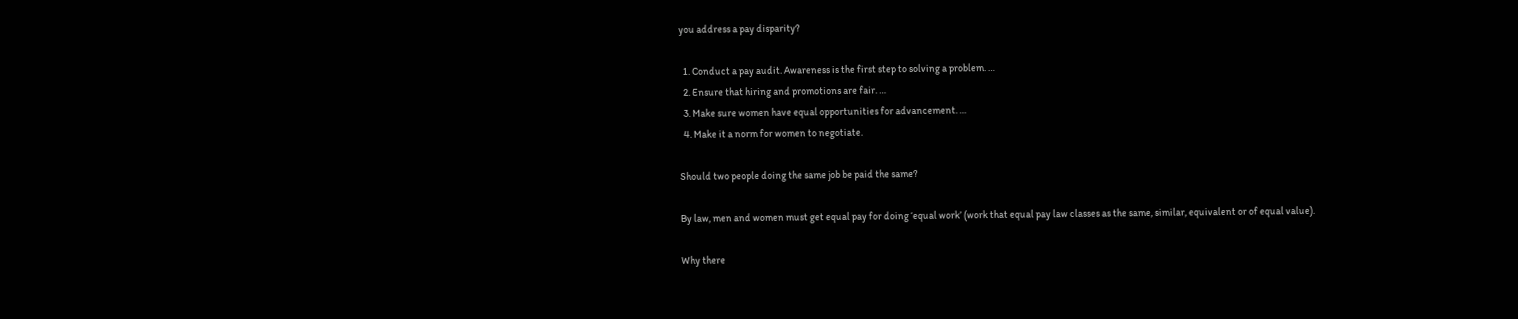you address a pay disparity?

  1. Conduct a pay audit. Awareness is the first step to solving a problem. …
  2. Ensure that hiring and promotions are fair. …
  3. Make sure women have equal opportunities for advancement. …
  4. Make it a norm for women to negotiate.

Should two people doing the same job be paid the same?

By law, men and women must get equal pay for doing ‘equal work’ (work that equal pay law classes as the same, similar, equivalent or of equal value).

Why there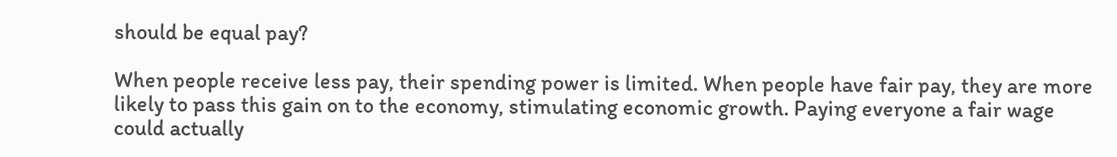should be equal pay?

When people receive less pay, their spending power is limited. When people have fair pay, they are more likely to pass this gain on to the economy, stimulating economic growth. Paying everyone a fair wage could actually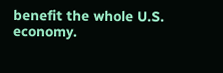benefit the whole U.S. economy.